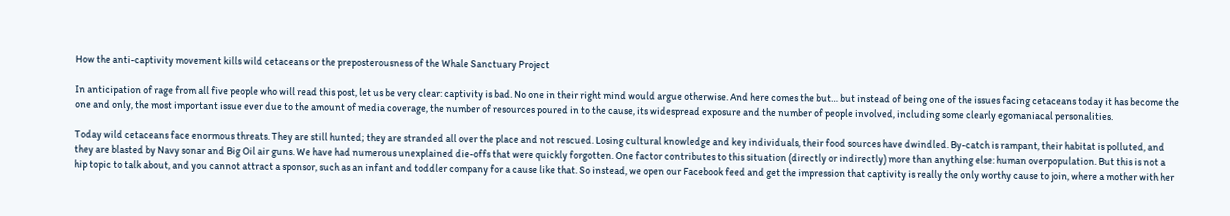How the anti-captivity movement kills wild cetaceans or the preposterousness of the Whale Sanctuary Project

In anticipation of rage from all five people who will read this post, let us be very clear: captivity is bad. No one in their right mind would argue otherwise. And here comes the but… but instead of being one of the issues facing cetaceans today it has become the one and only, the most important issue ever due to the amount of media coverage, the number of resources poured in to the cause, its widespread exposure and the number of people involved, including some clearly egomaniacal personalities.

Today wild cetaceans face enormous threats. They are still hunted; they are stranded all over the place and not rescued. Losing cultural knowledge and key individuals, their food sources have dwindled. By-catch is rampant, their habitat is polluted, and they are blasted by Navy sonar and Big Oil air guns. We have had numerous unexplained die-offs that were quickly forgotten. One factor contributes to this situation (directly or indirectly) more than anything else: human overpopulation. But this is not a hip topic to talk about, and you cannot attract a sponsor, such as an infant and toddler company for a cause like that. So instead, we open our Facebook feed and get the impression that captivity is really the only worthy cause to join, where a mother with her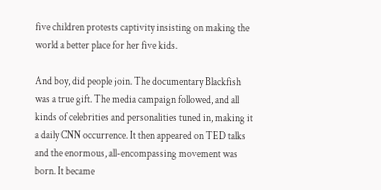five children protests captivity insisting on making the world a better place for her five kids.

And boy, did people join. The documentary Blackfish was a true gift. The media campaign followed, and all kinds of celebrities and personalities tuned in, making it a daily CNN occurrence. It then appeared on TED talks and the enormous, all-encompassing movement was born. It became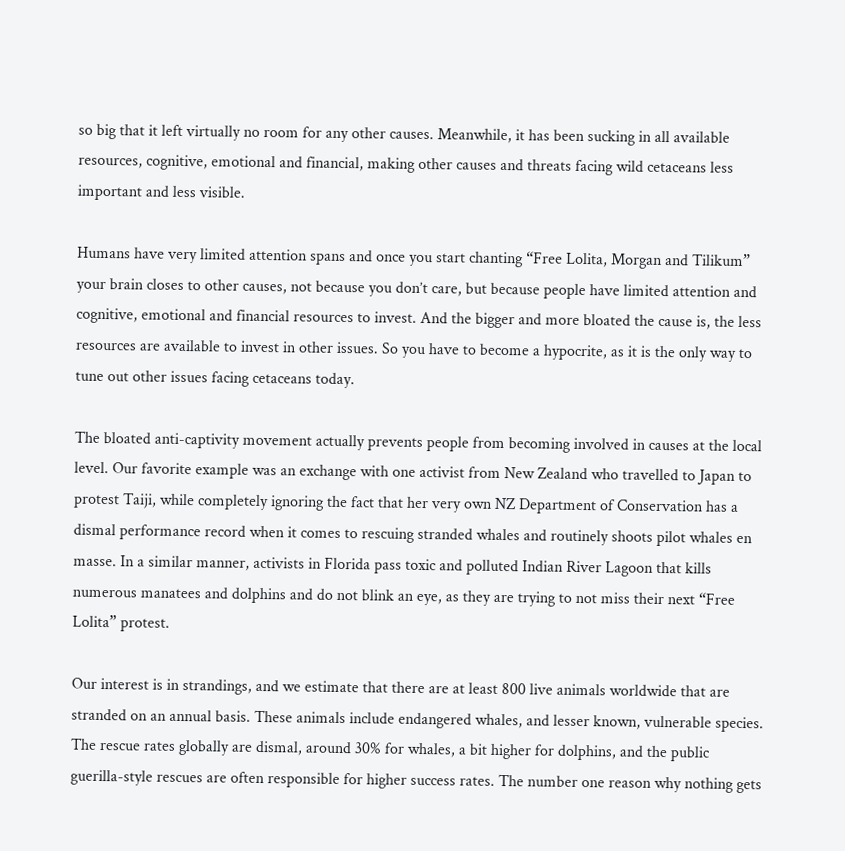so big that it left virtually no room for any other causes. Meanwhile, it has been sucking in all available resources, cognitive, emotional and financial, making other causes and threats facing wild cetaceans less important and less visible.

Humans have very limited attention spans and once you start chanting “Free Lolita, Morgan and Tilikum” your brain closes to other causes, not because you don’t care, but because people have limited attention and cognitive, emotional and financial resources to invest. And the bigger and more bloated the cause is, the less resources are available to invest in other issues. So you have to become a hypocrite, as it is the only way to tune out other issues facing cetaceans today.

The bloated anti-captivity movement actually prevents people from becoming involved in causes at the local level. Our favorite example was an exchange with one activist from New Zealand who travelled to Japan to protest Taiji, while completely ignoring the fact that her very own NZ Department of Conservation has a dismal performance record when it comes to rescuing stranded whales and routinely shoots pilot whales en masse. In a similar manner, activists in Florida pass toxic and polluted Indian River Lagoon that kills numerous manatees and dolphins and do not blink an eye, as they are trying to not miss their next “Free Lolita” protest.

Our interest is in strandings, and we estimate that there are at least 800 live animals worldwide that are stranded on an annual basis. These animals include endangered whales, and lesser known, vulnerable species. The rescue rates globally are dismal, around 30% for whales, a bit higher for dolphins, and the public guerilla-style rescues are often responsible for higher success rates. The number one reason why nothing gets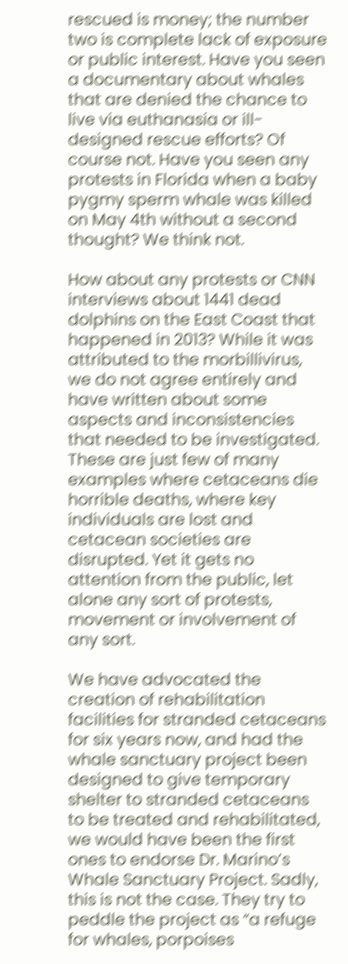rescued is money; the number two is complete lack of exposure or public interest. Have you seen a documentary about whales that are denied the chance to live via euthanasia or ill-designed rescue efforts? Of course not. Have you seen any protests in Florida when a baby pygmy sperm whale was killed on May 4th without a second thought? We think not.

How about any protests or CNN interviews about 1441 dead dolphins on the East Coast that happened in 2013? While it was attributed to the morbillivirus, we do not agree entirely and have written about some aspects and inconsistencies that needed to be investigated. These are just few of many examples where cetaceans die horrible deaths, where key individuals are lost and cetacean societies are disrupted. Yet it gets no attention from the public, let alone any sort of protests, movement or involvement of any sort.

We have advocated the creation of rehabilitation facilities for stranded cetaceans for six years now, and had the whale sanctuary project been designed to give temporary shelter to stranded cetaceans to be treated and rehabilitated, we would have been the first ones to endorse Dr. Marino’s Whale Sanctuary Project. Sadly, this is not the case. They try to peddle the project as “a refuge for whales, porpoises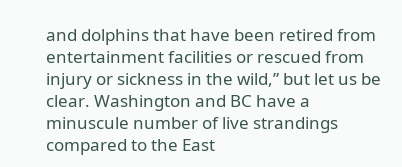and dolphins that have been retired from entertainment facilities or rescued from injury or sickness in the wild,” but let us be clear. Washington and BC have a minuscule number of live strandings compared to the East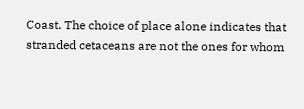Coast. The choice of place alone indicates that stranded cetaceans are not the ones for whom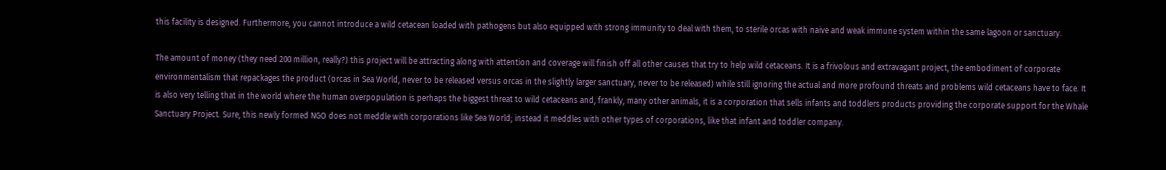this facility is designed. Furthermore, you cannot introduce a wild cetacean loaded with pathogens but also equipped with strong immunity to deal with them, to sterile orcas with naive and weak immune system within the same lagoon or sanctuary.

The amount of money (they need 200 million, really?) this project will be attracting along with attention and coverage will finish off all other causes that try to help wild cetaceans. It is a frivolous and extravagant project, the embodiment of corporate environmentalism that repackages the product (orcas in Sea World, never to be released versus orcas in the slightly larger sanctuary, never to be released) while still ignoring the actual and more profound threats and problems wild cetaceans have to face. It is also very telling that in the world where the human overpopulation is perhaps the biggest threat to wild cetaceans and, frankly, many other animals, it is a corporation that sells infants and toddlers products providing the corporate support for the Whale Sanctuary Project. Sure, this newly formed NGO does not meddle with corporations like Sea World; instead it meddles with other types of corporations, like that infant and toddler company.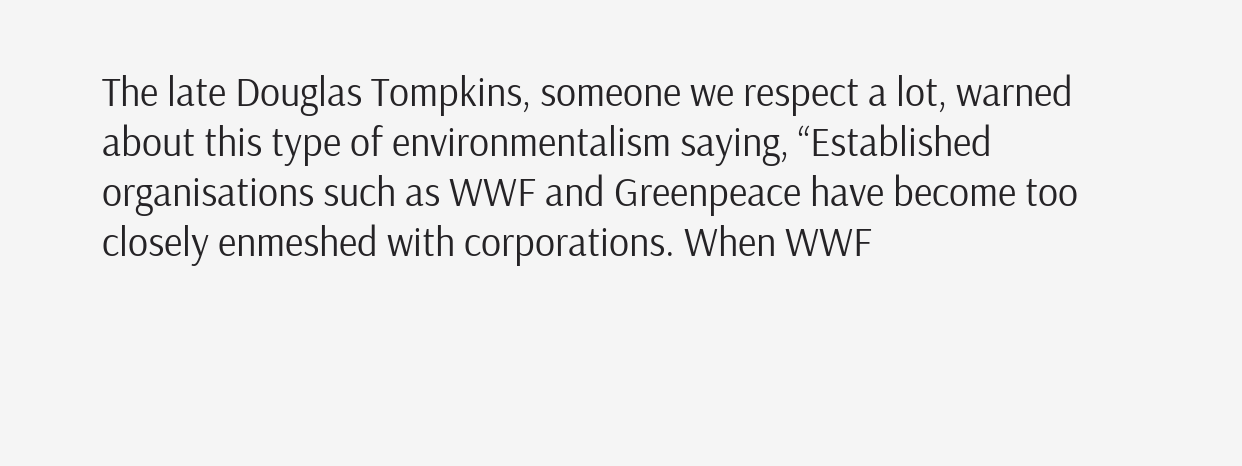The late Douglas Tompkins, someone we respect a lot, warned about this type of environmentalism saying, “Established organisations such as WWF and Greenpeace have become too closely enmeshed with corporations. When WWF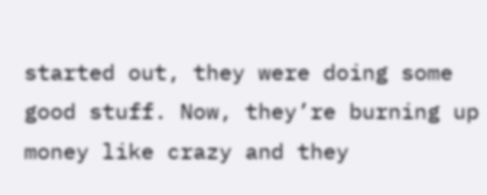started out, they were doing some good stuff. Now, they’re burning up money like crazy and they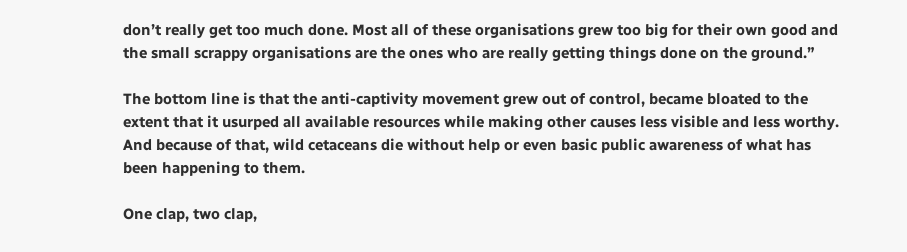don’t really get too much done. Most all of these organisations grew too big for their own good and the small scrappy organisations are the ones who are really getting things done on the ground.”

The bottom line is that the anti-captivity movement grew out of control, became bloated to the extent that it usurped all available resources while making other causes less visible and less worthy. And because of that, wild cetaceans die without help or even basic public awareness of what has been happening to them.

One clap, two clap,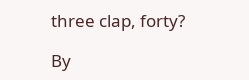three clap, forty?

By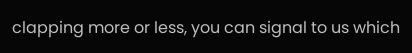clapping more or less, you can signal to us which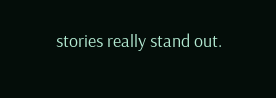stories really stand out.